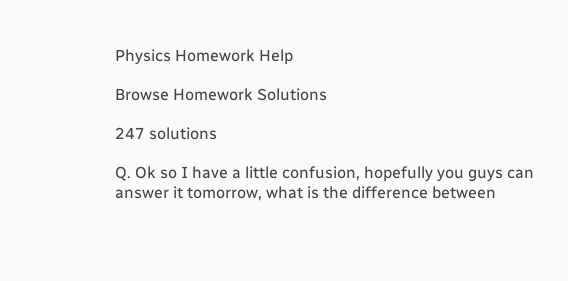Physics Homework Help

Browse Homework Solutions

247 solutions

Q. Ok so I have a little confusion, hopefully you guys can answer it tomorrow, what is the difference between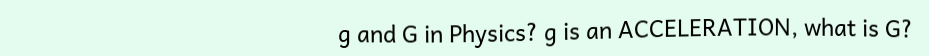g and G in Physics? g is an ACCELERATION, what is G?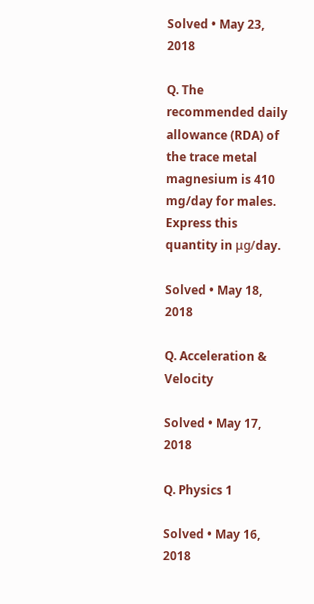Solved • May 23, 2018

Q. The recommended daily allowance (RDA) of the trace metal magnesium is 410 mg/day for males. Express this quantity in μg/day.

Solved • May 18, 2018

Q. Acceleration & Velocity

Solved • May 17, 2018

Q. Physics 1

Solved • May 16, 2018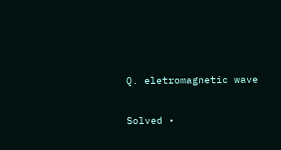Q. eletromagnetic wave

Solved •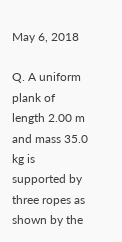May 6, 2018

Q. A uniform plank of length 2.00 m and mass 35.0 kg is supported by three ropes as shown by the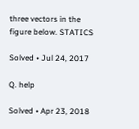three vectors in the figure below. STATICS

Solved • Jul 24, 2017

Q. help

Solved • Apr 23, 2018